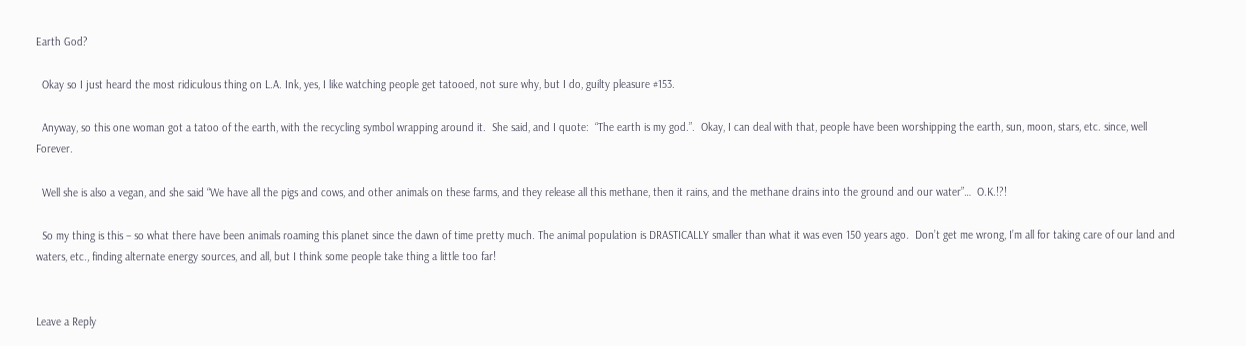Earth God?

  Okay so I just heard the most ridiculous thing on L.A. Ink, yes, I like watching people get tatooed, not sure why, but I do, guilty pleasure #153.

  Anyway, so this one woman got a tatoo of the earth, with the recycling symbol wrapping around it.  She said, and I quote:  “The earth is my god.”.  Okay, I can deal with that, people have been worshipping the earth, sun, moon, stars, etc. since, well Forever.

  Well she is also a vegan, and she said “We have all the pigs and cows, and other animals on these farms, and they release all this methane, then it rains, and the methane drains into the ground and our water”…  O.K.!?!

  So my thing is this – so what there have been animals roaming this planet since the dawn of time pretty much. The animal population is DRASTICALLY smaller than what it was even 150 years ago.  Don’t get me wrong, I’m all for taking care of our land and waters, etc., finding alternate energy sources, and all, but I think some people take thing a little too far!


Leave a Reply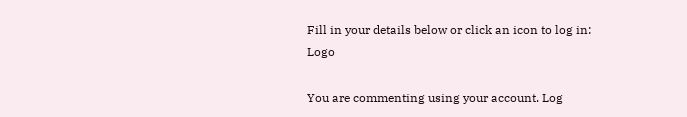Fill in your details below or click an icon to log in: Logo

You are commenting using your account. Log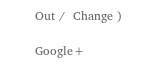Out /  Change )

Google+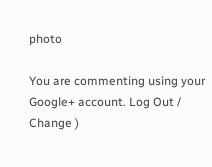photo

You are commenting using your Google+ account. Log Out /  Change )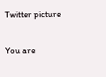Twitter picture

You are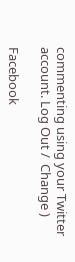commenting using your Twitter account. Log Out /  Change )

Facebook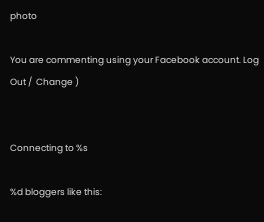photo

You are commenting using your Facebook account. Log Out /  Change )


Connecting to %s

%d bloggers like this: